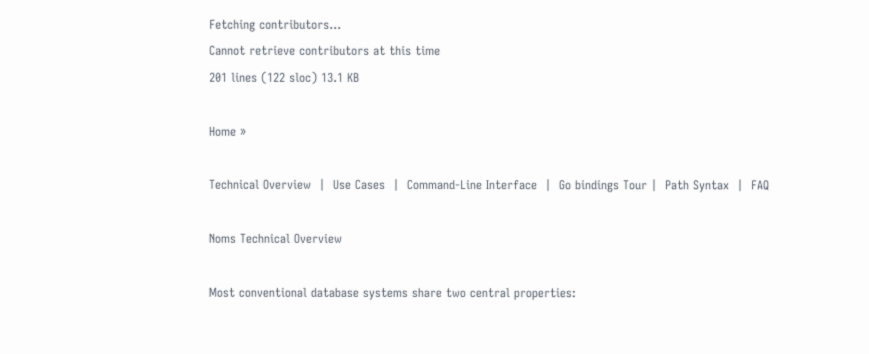Fetching contributors…
Cannot retrieve contributors at this time
201 lines (122 sloc) 13.1 KB

Home »

Technical Overview  |  Use Cases  |  Command-Line Interface  |  Go bindings Tour |  Path Syntax  |  FAQ

Noms Technical Overview

Most conventional database systems share two central properties: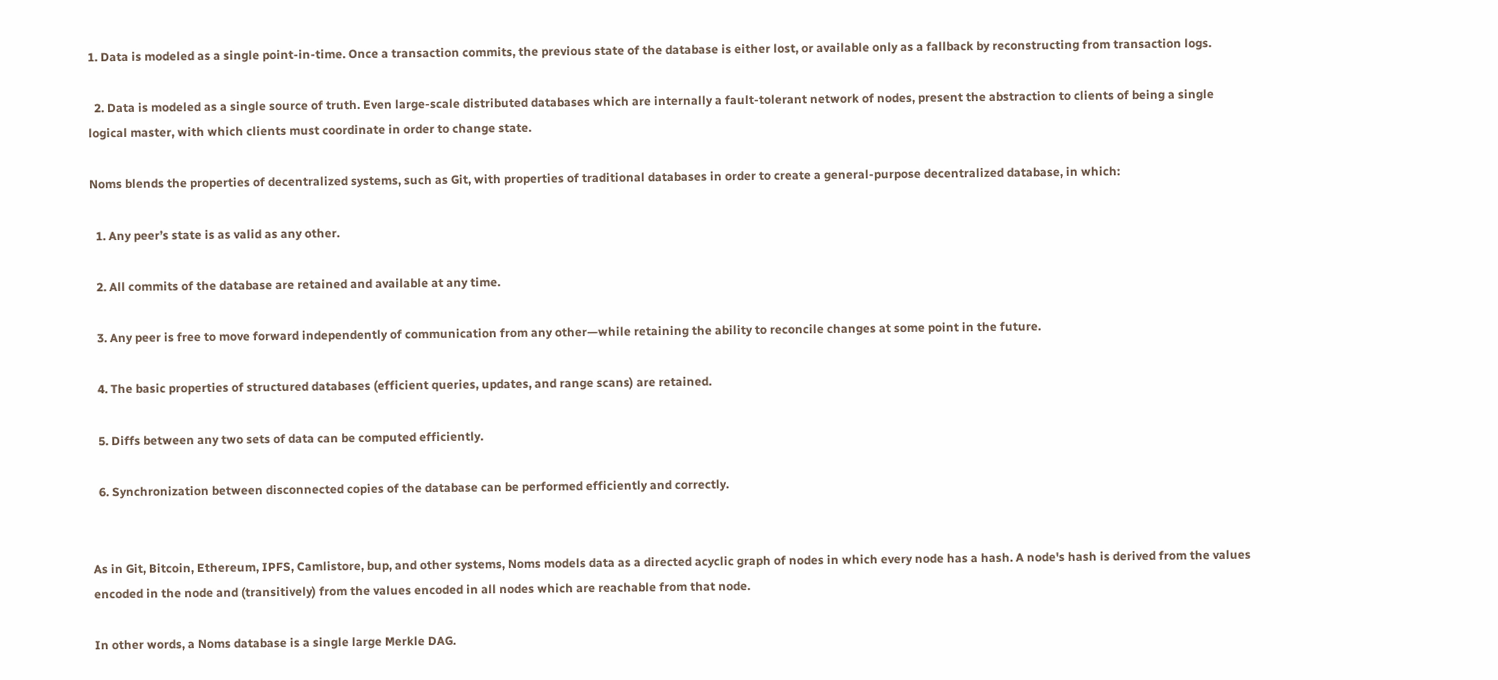1. Data is modeled as a single point-in-time. Once a transaction commits, the previous state of the database is either lost, or available only as a fallback by reconstructing from transaction logs.

  2. Data is modeled as a single source of truth. Even large-scale distributed databases which are internally a fault-tolerant network of nodes, present the abstraction to clients of being a single logical master, with which clients must coordinate in order to change state.

Noms blends the properties of decentralized systems, such as Git, with properties of traditional databases in order to create a general-purpose decentralized database, in which:

  1. Any peer’s state is as valid as any other.

  2. All commits of the database are retained and available at any time.

  3. Any peer is free to move forward independently of communication from any other—while retaining the ability to reconcile changes at some point in the future.

  4. The basic properties of structured databases (efficient queries, updates, and range scans) are retained.

  5. Diffs between any two sets of data can be computed efficiently.

  6. Synchronization between disconnected copies of the database can be performed efficiently and correctly.


As in Git, Bitcoin, Ethereum, IPFS, Camlistore, bup, and other systems, Noms models data as a directed acyclic graph of nodes in which every node has a hash. A node's hash is derived from the values encoded in the node and (transitively) from the values encoded in all nodes which are reachable from that node.

In other words, a Noms database is a single large Merkle DAG.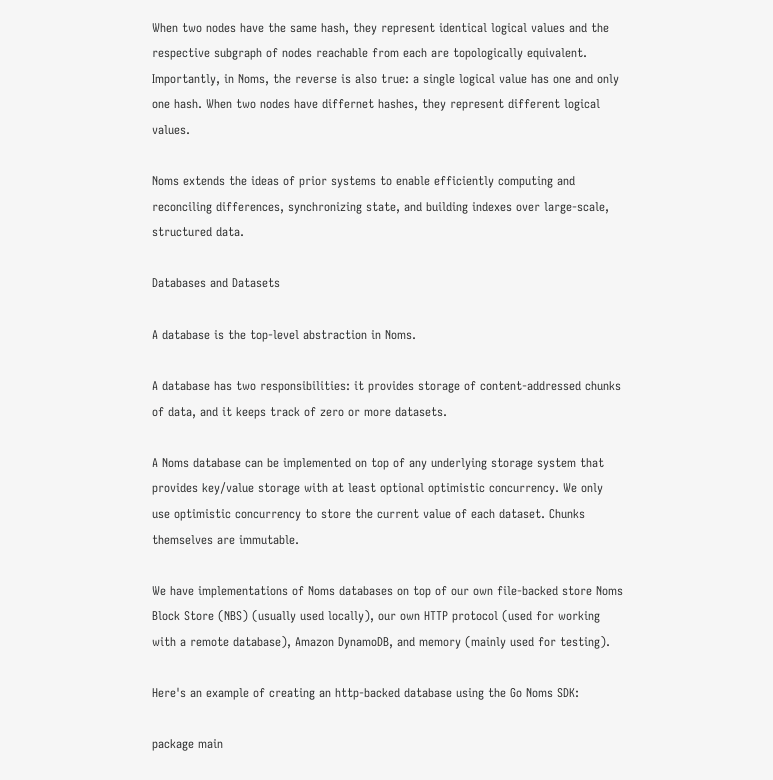When two nodes have the same hash, they represent identical logical values and the respective subgraph of nodes reachable from each are topologically equivalent. Importantly, in Noms, the reverse is also true: a single logical value has one and only one hash. When two nodes have differnet hashes, they represent different logical values.

Noms extends the ideas of prior systems to enable efficiently computing and reconciling differences, synchronizing state, and building indexes over large-scale, structured data.

Databases and Datasets

A database is the top-level abstraction in Noms.

A database has two responsibilities: it provides storage of content-addressed chunks of data, and it keeps track of zero or more datasets.

A Noms database can be implemented on top of any underlying storage system that provides key/value storage with at least optional optimistic concurrency. We only use optimistic concurrency to store the current value of each dataset. Chunks themselves are immutable.

We have implementations of Noms databases on top of our own file-backed store Noms Block Store (NBS) (usually used locally), our own HTTP protocol (used for working with a remote database), Amazon DynamoDB, and memory (mainly used for testing).

Here's an example of creating an http-backed database using the Go Noms SDK:

package main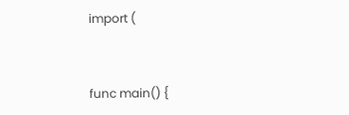import (


func main() {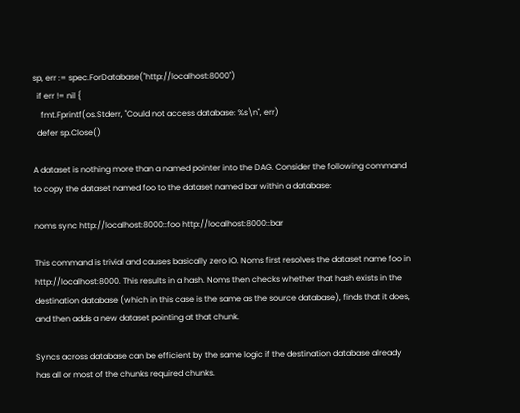sp, err := spec.ForDatabase("http://localhost:8000")
  if err != nil {
    fmt.Fprintf(os.Stderr, "Could not access database: %s\n", err)
  defer sp.Close()

A dataset is nothing more than a named pointer into the DAG. Consider the following command to copy the dataset named foo to the dataset named bar within a database:

noms sync http://localhost:8000::foo http://localhost:8000::bar

This command is trivial and causes basically zero IO. Noms first resolves the dataset name foo in http://localhost:8000. This results in a hash. Noms then checks whether that hash exists in the destination database (which in this case is the same as the source database), finds that it does, and then adds a new dataset pointing at that chunk.

Syncs across database can be efficient by the same logic if the destination database already has all or most of the chunks required chunks.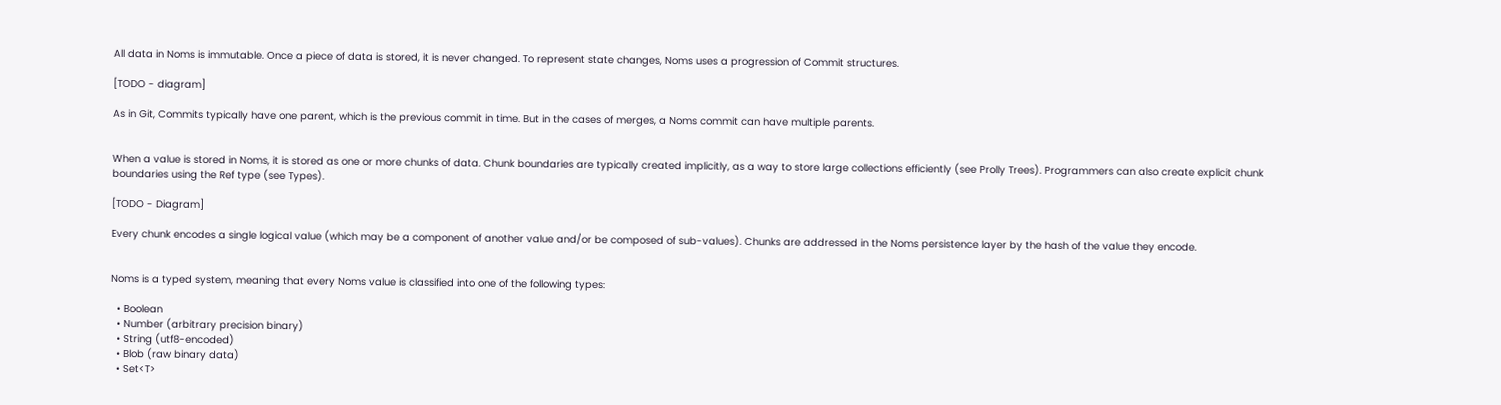All data in Noms is immutable. Once a piece of data is stored, it is never changed. To represent state changes, Noms uses a progression of Commit structures.

[TODO - diagram]

As in Git, Commits typically have one parent, which is the previous commit in time. But in the cases of merges, a Noms commit can have multiple parents.


When a value is stored in Noms, it is stored as one or more chunks of data. Chunk boundaries are typically created implicitly, as a way to store large collections efficiently (see Prolly Trees). Programmers can also create explicit chunk boundaries using the Ref type (see Types).

[TODO - Diagram]

Every chunk encodes a single logical value (which may be a component of another value and/or be composed of sub-values). Chunks are addressed in the Noms persistence layer by the hash of the value they encode.


Noms is a typed system, meaning that every Noms value is classified into one of the following types:

  • Boolean
  • Number (arbitrary precision binary)
  • String (utf8-encoded)
  • Blob (raw binary data)
  • Set<T>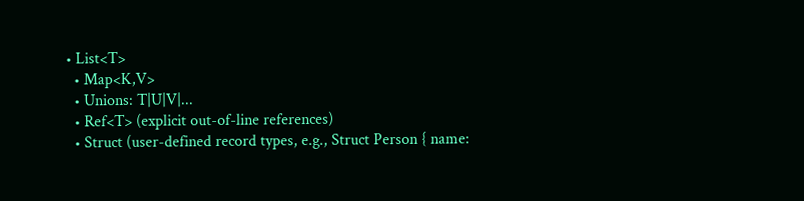• List<T>
  • Map<K,V>
  • Unions: T|U|V|...
  • Ref<T> (explicit out-of-line references)
  • Struct (user-defined record types, e.g., Struct Person { name: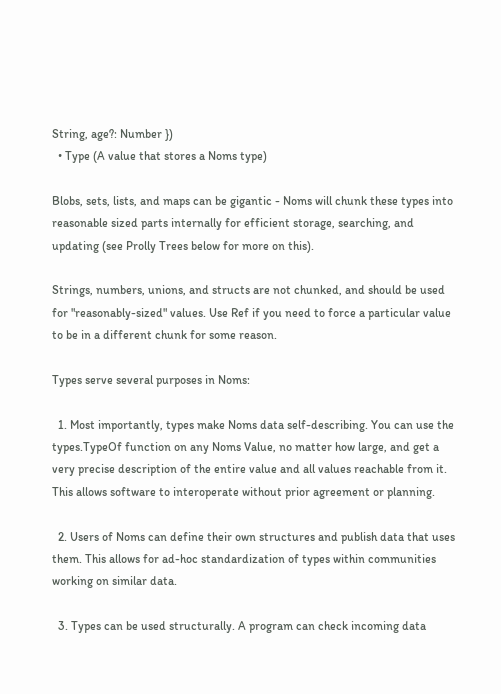String, age?: Number })
  • Type (A value that stores a Noms type)

Blobs, sets, lists, and maps can be gigantic - Noms will chunk these types into reasonable sized parts internally for efficient storage, searching, and updating (see Prolly Trees below for more on this).

Strings, numbers, unions, and structs are not chunked, and should be used for "reasonably-sized" values. Use Ref if you need to force a particular value to be in a different chunk for some reason.

Types serve several purposes in Noms:

  1. Most importantly, types make Noms data self-describing. You can use the types.TypeOf function on any Noms Value, no matter how large, and get a very precise description of the entire value and all values reachable from it. This allows software to interoperate without prior agreement or planning.

  2. Users of Noms can define their own structures and publish data that uses them. This allows for ad-hoc standardization of types within communities working on similar data.

  3. Types can be used structurally. A program can check incoming data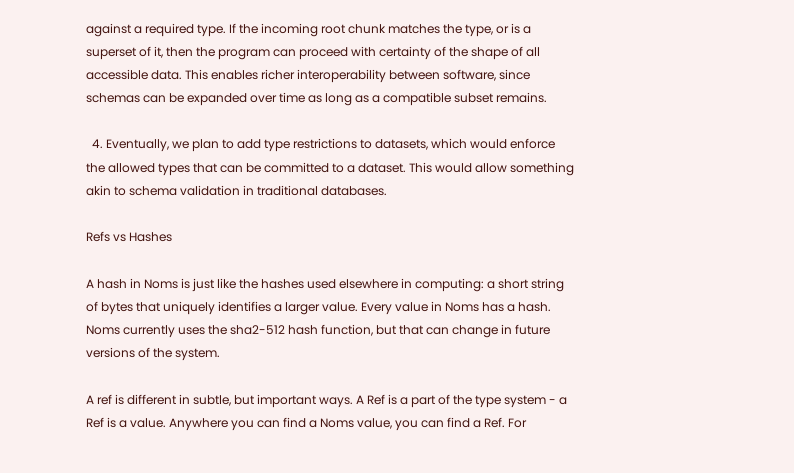against a required type. If the incoming root chunk matches the type, or is a superset of it, then the program can proceed with certainty of the shape of all accessible data. This enables richer interoperability between software, since schemas can be expanded over time as long as a compatible subset remains.

  4. Eventually, we plan to add type restrictions to datasets, which would enforce the allowed types that can be committed to a dataset. This would allow something akin to schema validation in traditional databases.

Refs vs Hashes

A hash in Noms is just like the hashes used elsewhere in computing: a short string of bytes that uniquely identifies a larger value. Every value in Noms has a hash. Noms currently uses the sha2-512 hash function, but that can change in future versions of the system.

A ref is different in subtle, but important ways. A Ref is a part of the type system - a Ref is a value. Anywhere you can find a Noms value, you can find a Ref. For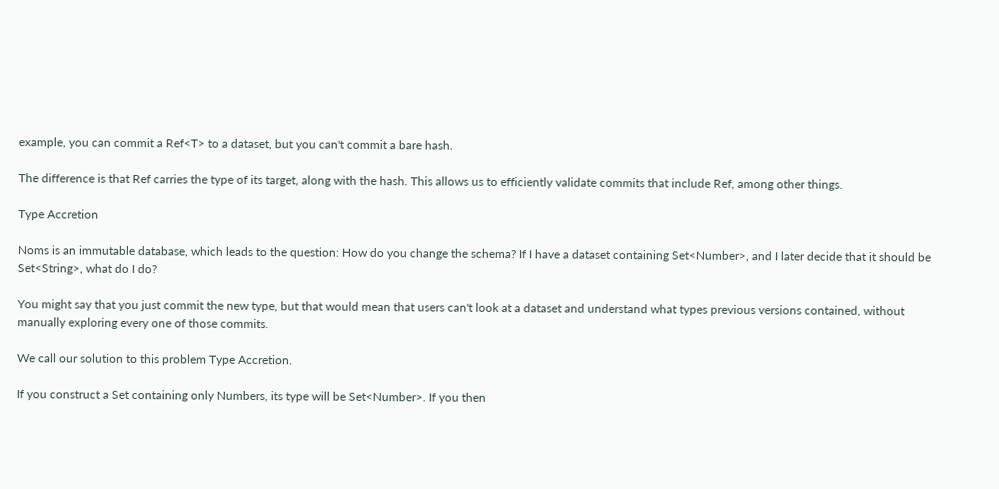example, you can commit a Ref<T> to a dataset, but you can't commit a bare hash.

The difference is that Ref carries the type of its target, along with the hash. This allows us to efficiently validate commits that include Ref, among other things.

Type Accretion

Noms is an immutable database, which leads to the question: How do you change the schema? If I have a dataset containing Set<Number>, and I later decide that it should be Set<String>, what do I do?

You might say that you just commit the new type, but that would mean that users can't look at a dataset and understand what types previous versions contained, without manually exploring every one of those commits.

We call our solution to this problem Type Accretion.

If you construct a Set containing only Numbers, its type will be Set<Number>. If you then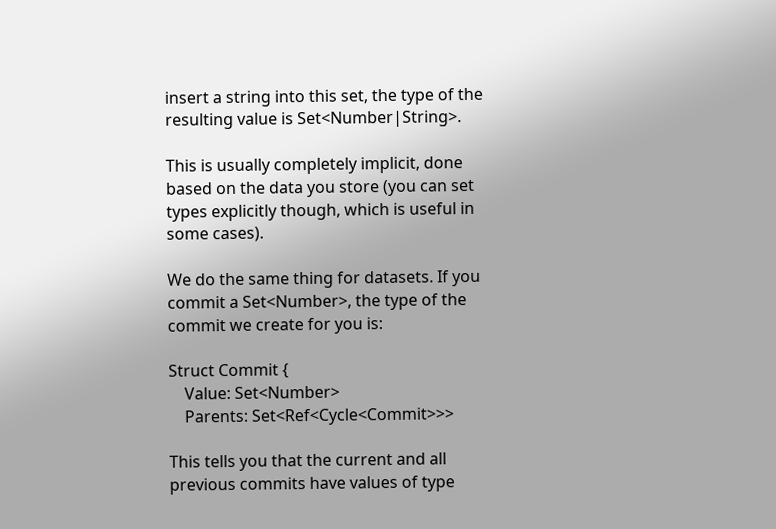insert a string into this set, the type of the resulting value is Set<Number|String>.

This is usually completely implicit, done based on the data you store (you can set types explicitly though, which is useful in some cases).

We do the same thing for datasets. If you commit a Set<Number>, the type of the commit we create for you is:

Struct Commit {
    Value: Set<Number>
    Parents: Set<Ref<Cycle<Commit>>>

This tells you that the current and all previous commits have values of type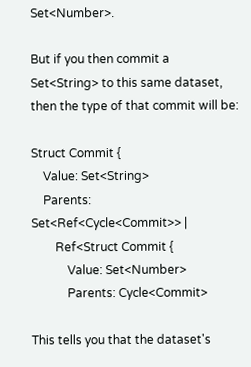Set<Number>.

But if you then commit a Set<String> to this same dataset, then the type of that commit will be:

Struct Commit {
    Value: Set<String>
    Parents: Set<Ref<Cycle<Commit>> |
        Ref<Struct Commit {
            Value: Set<Number>
            Parents: Cycle<Commit>

This tells you that the dataset's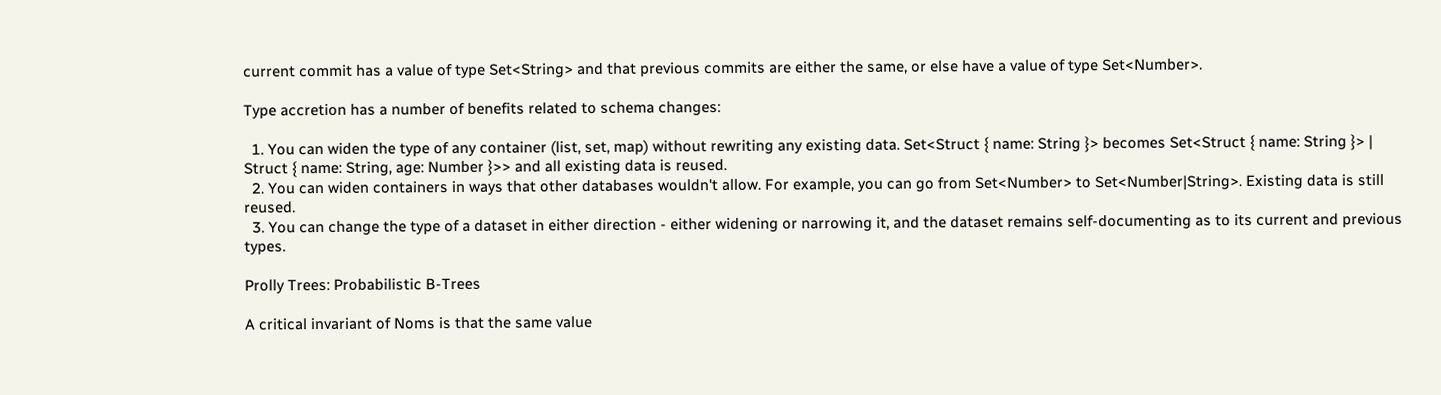current commit has a value of type Set<String> and that previous commits are either the same, or else have a value of type Set<Number>.

Type accretion has a number of benefits related to schema changes:

  1. You can widen the type of any container (list, set, map) without rewriting any existing data. Set<Struct { name: String }> becomes Set<Struct { name: String }> | Struct { name: String, age: Number }>> and all existing data is reused.
  2. You can widen containers in ways that other databases wouldn't allow. For example, you can go from Set<Number> to Set<Number|String>. Existing data is still reused.
  3. You can change the type of a dataset in either direction - either widening or narrowing it, and the dataset remains self-documenting as to its current and previous types.

Prolly Trees: Probabilistic B-Trees

A critical invariant of Noms is that the same value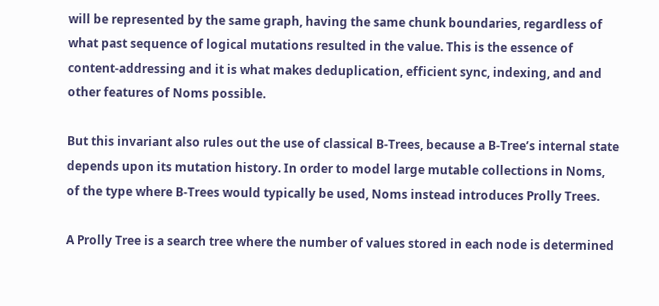will be represented by the same graph, having the same chunk boundaries, regardless of what past sequence of logical mutations resulted in the value. This is the essence of content-addressing and it is what makes deduplication, efficient sync, indexing, and and other features of Noms possible.

But this invariant also rules out the use of classical B-Trees, because a B-Tree’s internal state depends upon its mutation history. In order to model large mutable collections in Noms, of the type where B-Trees would typically be used, Noms instead introduces Prolly Trees.

A Prolly Tree is a search tree where the number of values stored in each node is determined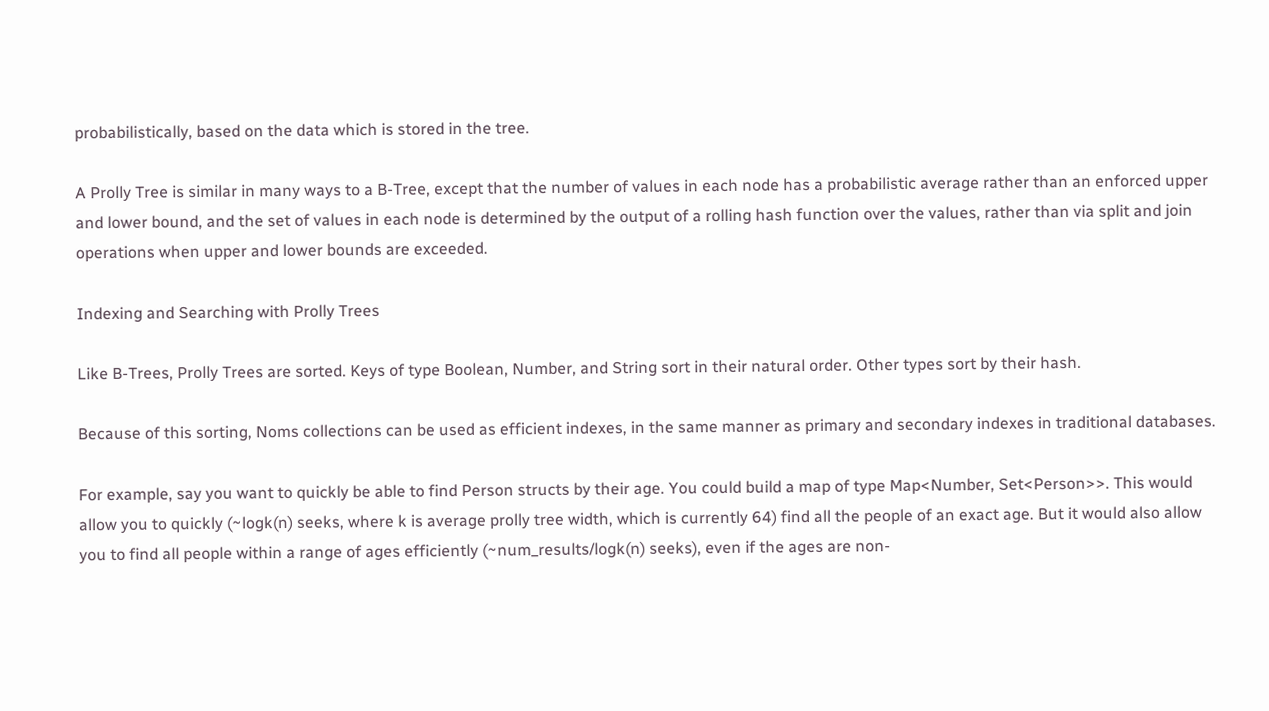probabilistically, based on the data which is stored in the tree.

A Prolly Tree is similar in many ways to a B-Tree, except that the number of values in each node has a probabilistic average rather than an enforced upper and lower bound, and the set of values in each node is determined by the output of a rolling hash function over the values, rather than via split and join operations when upper and lower bounds are exceeded.

Indexing and Searching with Prolly Trees

Like B-Trees, Prolly Trees are sorted. Keys of type Boolean, Number, and String sort in their natural order. Other types sort by their hash.

Because of this sorting, Noms collections can be used as efficient indexes, in the same manner as primary and secondary indexes in traditional databases.

For example, say you want to quickly be able to find Person structs by their age. You could build a map of type Map<Number, Set<Person>>. This would allow you to quickly (~logk(n) seeks, where k is average prolly tree width, which is currently 64) find all the people of an exact age. But it would also allow you to find all people within a range of ages efficiently (~num_results/logk(n) seeks), even if the ages are non-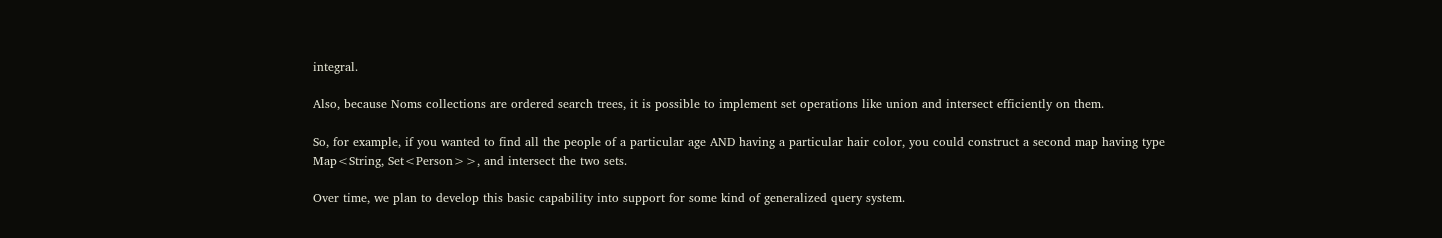integral.

Also, because Noms collections are ordered search trees, it is possible to implement set operations like union and intersect efficiently on them.

So, for example, if you wanted to find all the people of a particular age AND having a particular hair color, you could construct a second map having type Map<String, Set<Person>>, and intersect the two sets.

Over time, we plan to develop this basic capability into support for some kind of generalized query system.